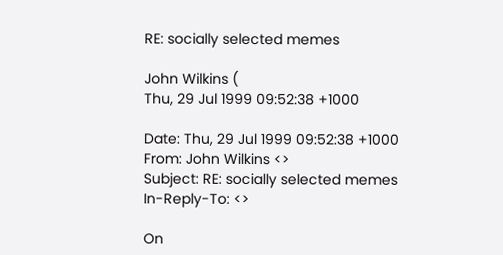RE: socially selected memes

John Wilkins (
Thu, 29 Jul 1999 09:52:38 +1000

Date: Thu, 29 Jul 1999 09:52:38 +1000
From: John Wilkins <>
Subject: RE: socially selected memes
In-Reply-To: <>

On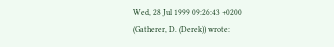Wed, 28 Jul 1999 09:26:43 +0200
(Gatherer, D. (Derek)) wrote: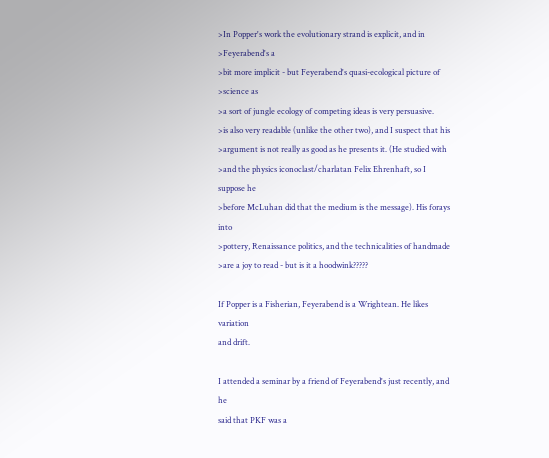>In Popper's work the evolutionary strand is explicit, and in
>Feyerabend's a
>bit more implicit - but Feyerabend's quasi-ecological picture of
>science as
>a sort of jungle ecology of competing ideas is very persuasive.
>is also very readable (unlike the other two), and I suspect that his
>argument is not really as good as he presents it. (He studied with
>and the physics iconoclast/charlatan Felix Ehrenhaft, so I suppose he
>before McLuhan did that the medium is the message). His forays into
>pottery, Renaissance politics, and the technicalities of handmade
>are a joy to read - but is it a hoodwink?????

If Popper is a Fisherian, Feyerabend is a Wrightean. He likes variation
and drift.

I attended a seminar by a friend of Feyerabend's just recently, and he
said that PKF was a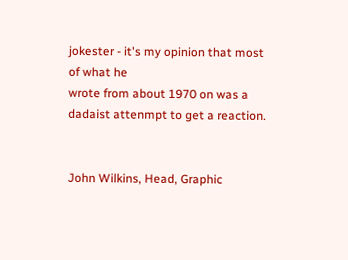jokester - it's my opinion that most of what he
wrote from about 1970 on was a dadaist attenmpt to get a reaction.


John Wilkins, Head, Graphic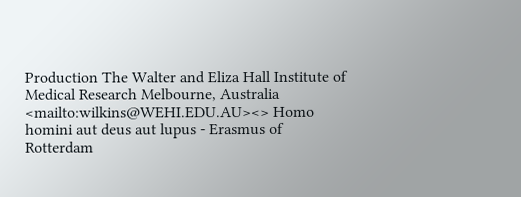Production The Walter and Eliza Hall Institute of Medical Research Melbourne, Australia <mailto:wilkins@WEHI.EDU.AU><> Homo homini aut deus aut lupus - Erasmus of Rotterdam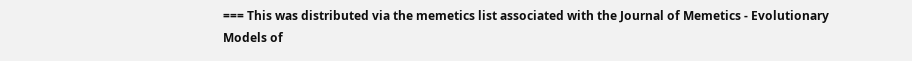=== This was distributed via the memetics list associated with the Journal of Memetics - Evolutionary Models of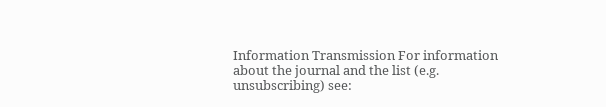Information Transmission For information about the journal and the list (e.g. unsubscribing) see: